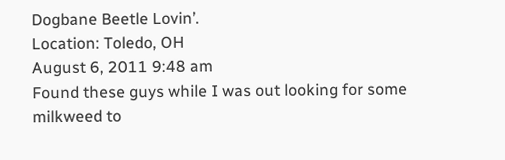Dogbane Beetle Lovin’.
Location: Toledo, OH
August 6, 2011 9:48 am
Found these guys while I was out looking for some milkweed to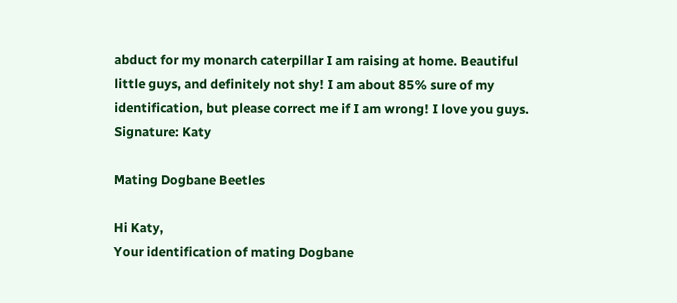abduct for my monarch caterpillar I am raising at home. Beautiful little guys, and definitely not shy! I am about 85% sure of my identification, but please correct me if I am wrong! I love you guys.
Signature: Katy

Mating Dogbane Beetles

Hi Katy,
Your identification of mating Dogbane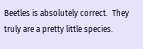Beetles is absolutely correct.  They truly are a pretty little species.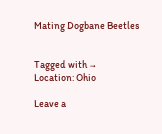Mating Dogbane Beetles


Tagged with →
Location: Ohio

Leave a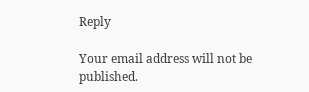Reply

Your email address will not be published.